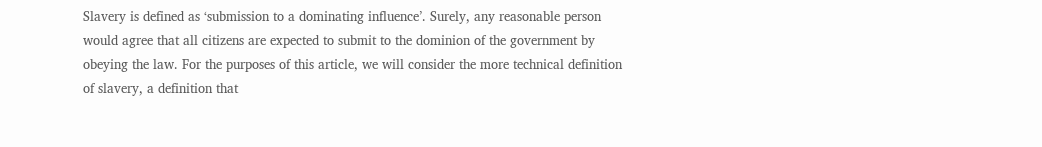Slavery is defined as ‘submission to a dominating influence’. Surely, any reasonable person would agree that all citizens are expected to submit to the dominion of the government by obeying the law. For the purposes of this article, we will consider the more technical definition of slavery, a definition that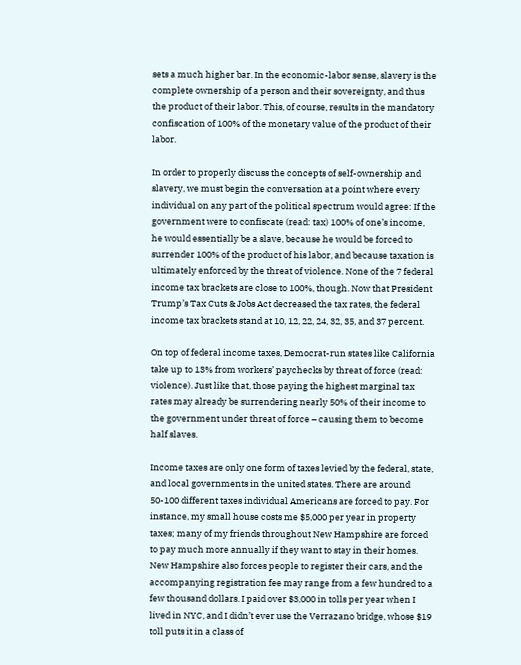sets a much higher bar. In the economic-labor sense, slavery is the complete ownership of a person and their sovereignty, and thus the product of their labor. This, of course, results in the mandatory confiscation of 100% of the monetary value of the product of their labor.

In order to properly discuss the concepts of self-ownership and slavery, we must begin the conversation at a point where every individual on any part of the political spectrum would agree: If the government were to confiscate (read: tax) 100% of one’s income, he would essentially be a slave, because he would be forced to surrender 100% of the product of his labor, and because taxation is ultimately enforced by the threat of violence. None of the 7 federal income tax brackets are close to 100%, though. Now that President Trump’s Tax Cuts & Jobs Act decreased the tax rates, the federal income tax brackets stand at 10, 12, 22, 24, 32, 35, and 37 percent.

On top of federal income taxes, Democrat-run states like California take up to 13% from workers’ paychecks by threat of force (read: violence). Just like that, those paying the highest marginal tax rates may already be surrendering nearly 50% of their income to the government under threat of force – causing them to become half slaves.

Income taxes are only one form of taxes levied by the federal, state, and local governments in the united states. There are around 50-100 different taxes individual Americans are forced to pay. For instance, my small house costs me $5,000 per year in property taxes; many of my friends throughout New Hampshire are forced to pay much more annually if they want to stay in their homes. New Hampshire also forces people to register their cars, and the accompanying registration fee may range from a few hundred to a few thousand dollars. I paid over $3,000 in tolls per year when I lived in NYC, and I didn’t ever use the Verrazano bridge, whose $19 toll puts it in a class of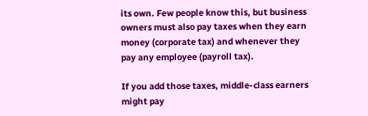its own. Few people know this, but business owners must also pay taxes when they earn money (corporate tax) and whenever they pay any employee (payroll tax).

If you add those taxes, middle-class earners might pay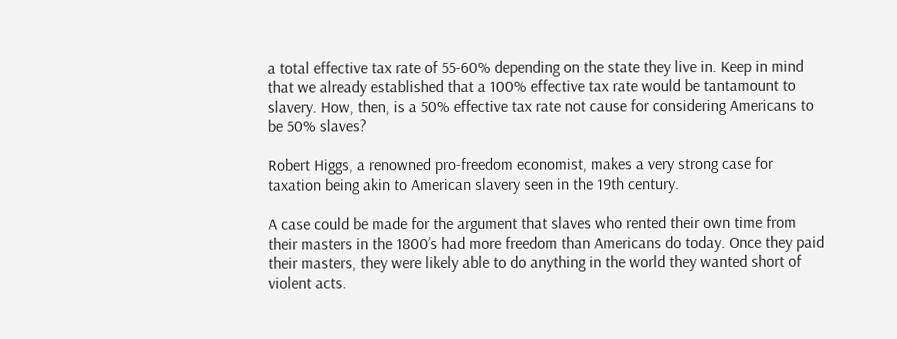a total effective tax rate of 55-60% depending on the state they live in. Keep in mind that we already established that a 100% effective tax rate would be tantamount to slavery. How, then, is a 50% effective tax rate not cause for considering Americans to be 50% slaves?

Robert Higgs, a renowned pro-freedom economist, makes a very strong case for taxation being akin to American slavery seen in the 19th century.

A case could be made for the argument that slaves who rented their own time from their masters in the 1800’s had more freedom than Americans do today. Once they paid their masters, they were likely able to do anything in the world they wanted short of violent acts.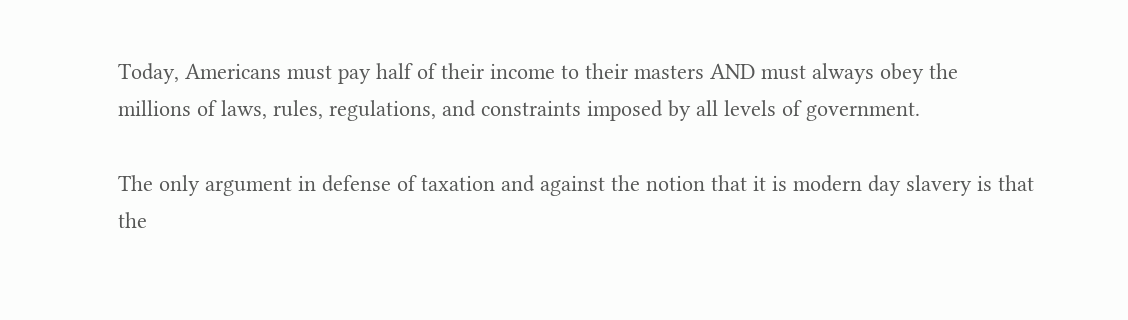Today, Americans must pay half of their income to their masters AND must always obey the millions of laws, rules, regulations, and constraints imposed by all levels of government.

The only argument in defense of taxation and against the notion that it is modern day slavery is that the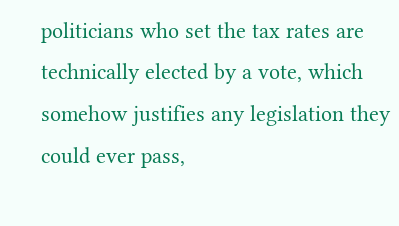politicians who set the tax rates are technically elected by a vote, which somehow justifies any legislation they could ever pass,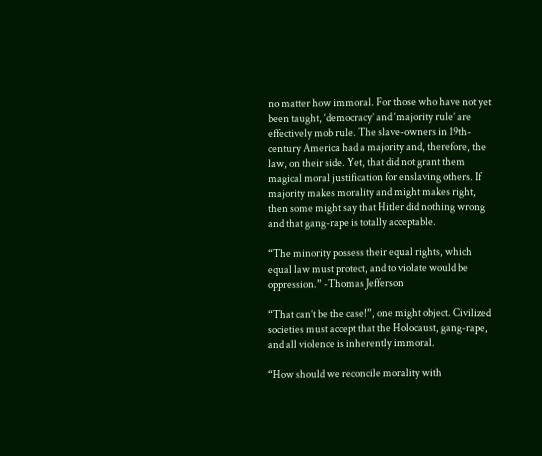no matter how immoral. For those who have not yet been taught, ‘democracy’ and ‘majority rule’ are effectively mob rule. The slave-owners in 19th-century America had a majority and, therefore, the law, on their side. Yet, that did not grant them magical moral justification for enslaving others. If majority makes morality and might makes right, then some might say that Hitler did nothing wrong and that gang-rape is totally acceptable.

“The minority possess their equal rights, which equal law must protect, and to violate would be oppression.” -Thomas Jefferson

“That can’t be the case!”, one might object. Civilized societies must accept that the Holocaust, gang-rape, and all violence is inherently immoral.

“How should we reconcile morality with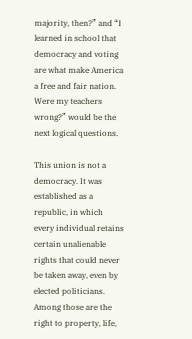majority, then?” and “I learned in school that democracy and voting are what make America a free and fair nation. Were my teachers wrong?” would be the next logical questions.

This union is not a democracy. It was established as a republic, in which every individual retains certain unalienable rights that could never be taken away, even by elected politicians. Among those are the right to property, life,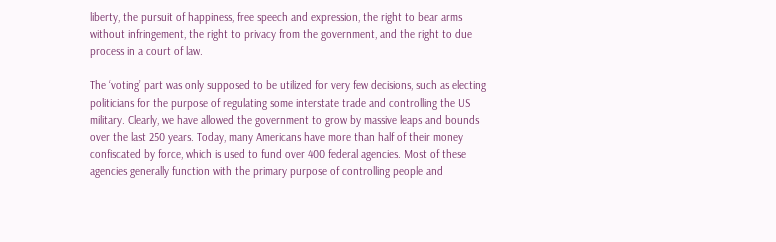liberty, the pursuit of happiness, free speech and expression, the right to bear arms without infringement, the right to privacy from the government, and the right to due process in a court of law.

The ‘voting’ part was only supposed to be utilized for very few decisions, such as electing politicians for the purpose of regulating some interstate trade and controlling the US military. Clearly, we have allowed the government to grow by massive leaps and bounds over the last 250 years. Today, many Americans have more than half of their money confiscated by force, which is used to fund over 400 federal agencies. Most of these agencies generally function with the primary purpose of controlling people and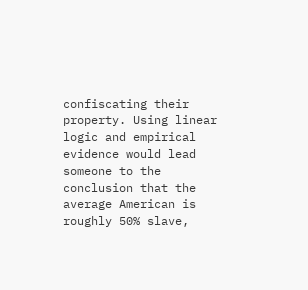confiscating their property. Using linear logic and empirical evidence would lead someone to the conclusion that the average American is roughly 50% slave,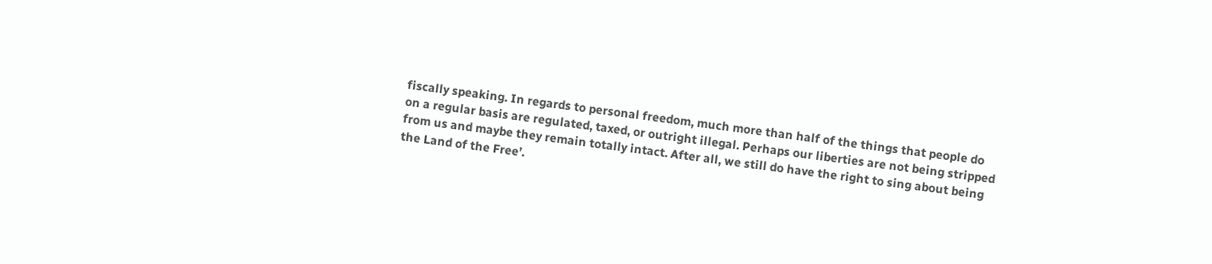fiscally speaking. In regards to personal freedom, much more than half of the things that people do on a regular basis are regulated, taxed, or outright illegal. Perhaps our liberties are not being stripped from us and maybe they remain totally intact. After all, we still do have the right to sing about being the Land of the Free’.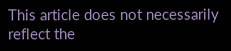This article does not necessarily reflect the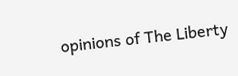opinions of The Liberty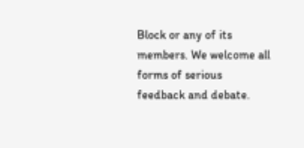Block or any of its members. We welcome all forms of serious feedback and debate.